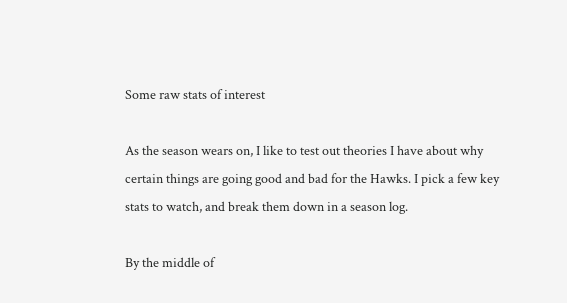Some raw stats of interest

As the season wears on, I like to test out theories I have about why certain things are going good and bad for the Hawks. I pick a few key stats to watch, and break them down in a season log.

By the middle of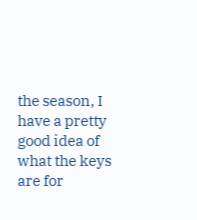the season, I have a pretty good idea of what the keys are for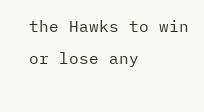the Hawks to win or lose any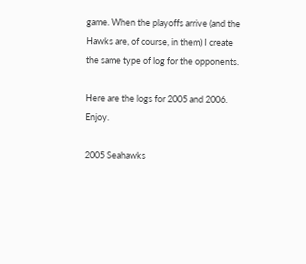game. When the playoffs arrive (and the Hawks are, of course, in them) I create the same type of log for the opponents.

Here are the logs for 2005 and 2006. Enjoy.

2005 Seahawks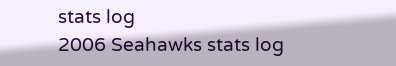stats log
2006 Seahawks stats log